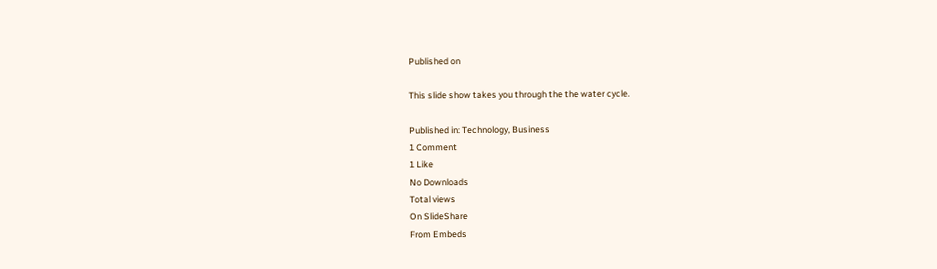Published on

This slide show takes you through the the water cycle.

Published in: Technology, Business
1 Comment
1 Like
No Downloads
Total views
On SlideShare
From Embeds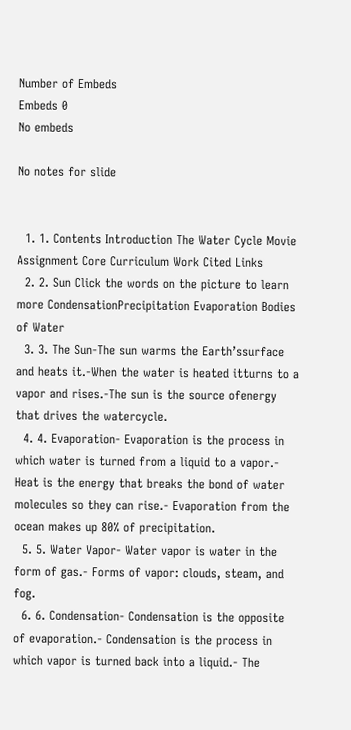Number of Embeds
Embeds 0
No embeds

No notes for slide


  1. 1. Contents Introduction The Water Cycle Movie Assignment Core Curriculum Work Cited Links
  2. 2. Sun Click the words on the picture to learn more CondensationPrecipitation Evaporation Bodies of Water
  3. 3. The Sun-The sun warms the Earth’ssurface and heats it.-When the water is heated itturns to a vapor and rises.-The sun is the source ofenergy that drives the watercycle.
  4. 4. Evaporation- Evaporation is the process in which water is turned from a liquid to a vapor.- Heat is the energy that breaks the bond of water molecules so they can rise.- Evaporation from the ocean makes up 80% of precipitation.
  5. 5. Water Vapor- Water vapor is water in the form of gas.- Forms of vapor: clouds, steam, and fog.
  6. 6. Condensation- Condensation is the opposite of evaporation.- Condensation is the process in which vapor is turned back into a liquid.- The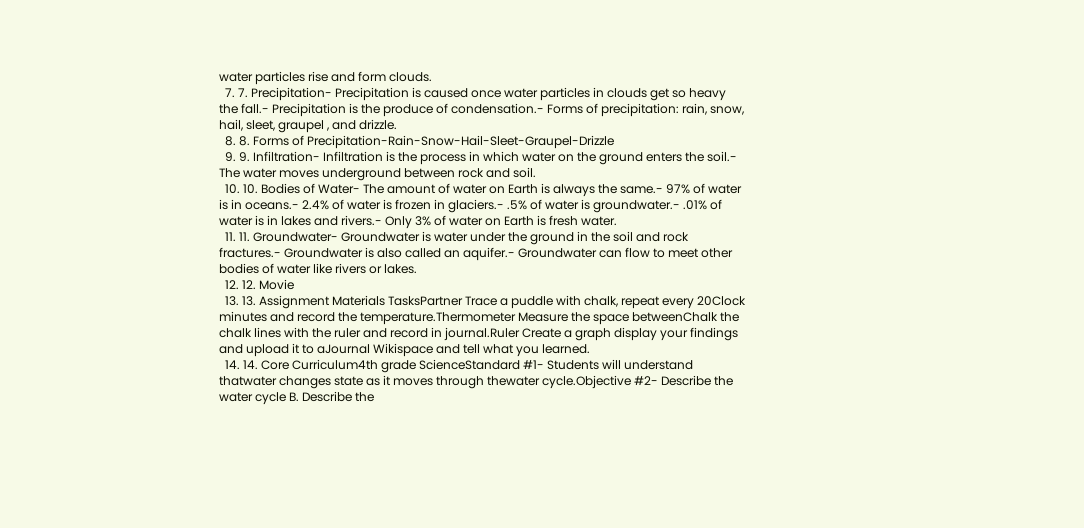water particles rise and form clouds.
  7. 7. Precipitation- Precipitation is caused once water particles in clouds get so heavy the fall.- Precipitation is the produce of condensation.- Forms of precipitation: rain, snow, hail, sleet, graupel , and drizzle.
  8. 8. Forms of Precipitation-Rain-Snow-Hail-Sleet-Graupel-Drizzle
  9. 9. Infiltration- Infiltration is the process in which water on the ground enters the soil.- The water moves underground between rock and soil.
  10. 10. Bodies of Water- The amount of water on Earth is always the same.- 97% of water is in oceans.- 2.4% of water is frozen in glaciers.- .5% of water is groundwater.- .01% of water is in lakes and rivers.- Only 3% of water on Earth is fresh water.
  11. 11. Groundwater- Groundwater is water under the ground in the soil and rock fractures.- Groundwater is also called an aquifer.- Groundwater can flow to meet other bodies of water like rivers or lakes.
  12. 12. Movie
  13. 13. Assignment Materials TasksPartner Trace a puddle with chalk, repeat every 20Clock minutes and record the temperature.Thermometer Measure the space betweenChalk the chalk lines with the ruler and record in journal.Ruler Create a graph display your findings and upload it to aJournal Wikispace and tell what you learned.
  14. 14. Core Curriculum4th grade ScienceStandard #1- Students will understand thatwater changes state as it moves through thewater cycle.Objective #2- Describe the water cycle B. Describe the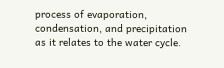process of evaporation, condensation, and precipitation as it relates to the water cycle.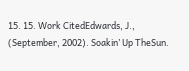15. 15. Work CitedEdwards, J., (September, 2002). Soakin’ Up TheSun.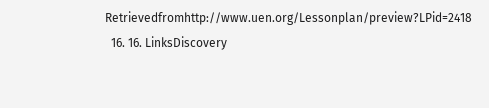Retrievedfromhttp://www.uen.org/Lessonplan/preview?LPid=2418
  16. 16. LinksDiscovery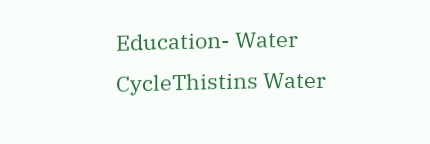Education- Water CycleThistins Water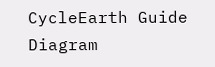CycleEarth Guide Diagram